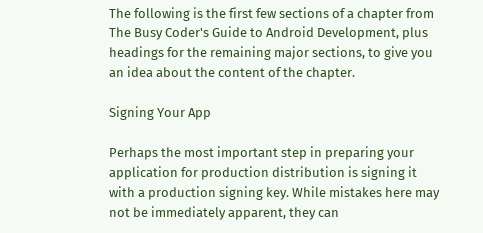The following is the first few sections of a chapter from The Busy Coder's Guide to Android Development, plus headings for the remaining major sections, to give you an idea about the content of the chapter.

Signing Your App

Perhaps the most important step in preparing your application for production distribution is signing it with a production signing key. While mistakes here may not be immediately apparent, they can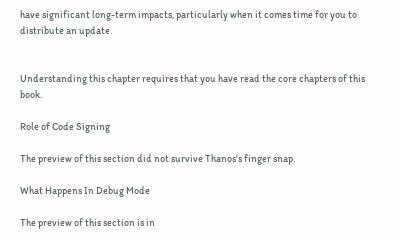have significant long-term impacts, particularly when it comes time for you to distribute an update.


Understanding this chapter requires that you have read the core chapters of this book.

Role of Code Signing

The preview of this section did not survive Thanos's finger snap.

What Happens In Debug Mode

The preview of this section is in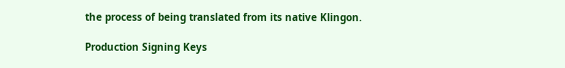the process of being translated from its native Klingon.

Production Signing Keys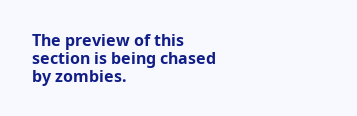The preview of this section is being chased by zombies.